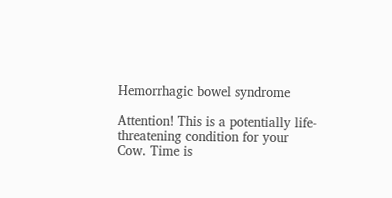Hemorrhagic bowel syndrome

Attention! This is a potentially life-threatening condition for your Cow. Time is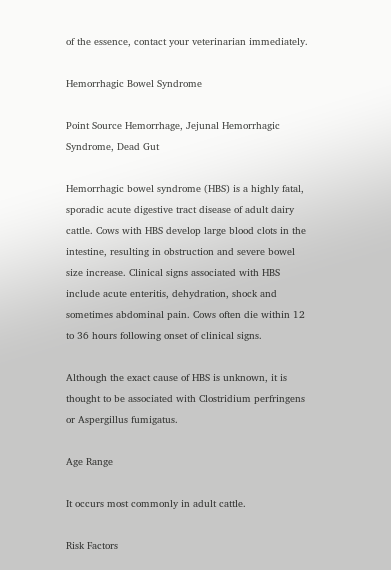of the essence, contact your veterinarian immediately.

Hemorrhagic Bowel Syndrome

Point Source Hemorrhage, Jejunal Hemorrhagic Syndrome, Dead Gut

Hemorrhagic bowel syndrome (HBS) is a highly fatal, sporadic acute digestive tract disease of adult dairy cattle. Cows with HBS develop large blood clots in the intestine, resulting in obstruction and severe bowel size increase. Clinical signs associated with HBS include acute enteritis, dehydration, shock and sometimes abdominal pain. Cows often die within 12 to 36 hours following onset of clinical signs.

Although the exact cause of HBS is unknown, it is thought to be associated with Clostridium perfringens or Aspergillus fumigatus.

Age Range

It occurs most commonly in adult cattle.

Risk Factors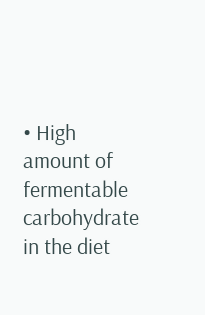• High amount of fermentable carbohydrate in the diet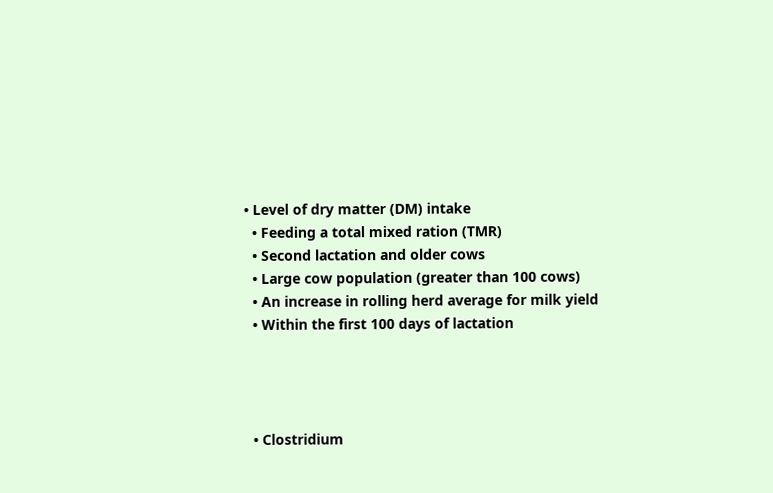• Level of dry matter (DM) intake
  • Feeding a total mixed ration (TMR)
  • Second lactation and older cows
  • Large cow population (greater than 100 cows)
  • An increase in rolling herd average for milk yield
  • Within the first 100 days of lactation




  • Clostridium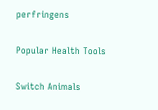perfringens

Popular Health Tools

Switch Animals